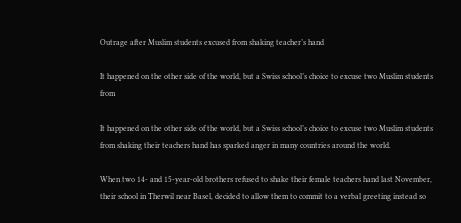Outrage after Muslim students excused from shaking teacher’s hand

It happened on the other side of the world, but a Swiss school’s choice to excuse two Muslim students from

It happened on the other side of the world, but a Swiss school’s choice to excuse two Muslim students from shaking their teachers hand has sparked anger in many countries around the world.

When two 14- and 15-year-old brothers refused to shake their female teachers hand last November, their school in Therwil near Basel, decided to allow them to commit to a verbal greeting instead so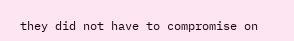they did not have to compromise on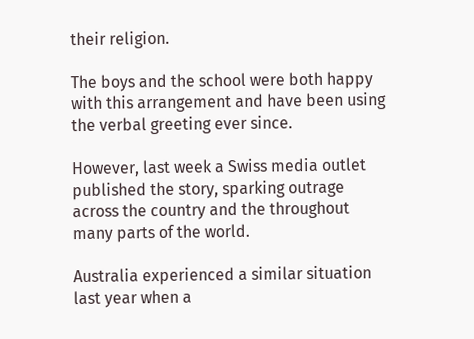their religion.

The boys and the school were both happy with this arrangement and have been using the verbal greeting ever since.

However, last week a Swiss media outlet published the story, sparking outrage across the country and the throughout many parts of the world.

Australia experienced a similar situation last year when a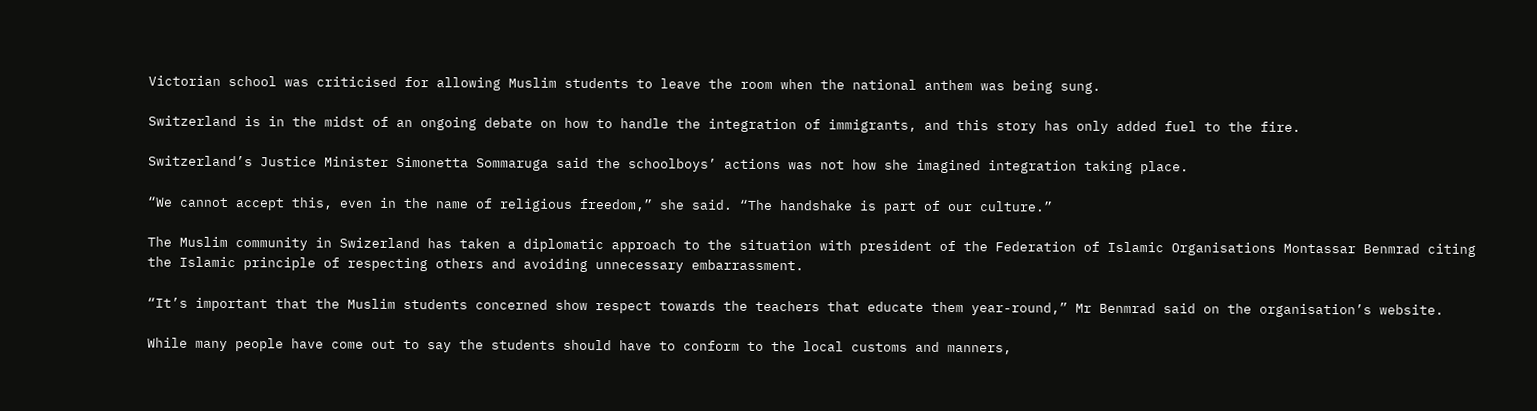Victorian school was criticised for allowing Muslim students to leave the room when the national anthem was being sung.

Switzerland is in the midst of an ongoing debate on how to handle the integration of immigrants, and this story has only added fuel to the fire.

Switzerland’s Justice Minister Simonetta Sommaruga said the schoolboys’ actions was not how she imagined integration taking place.

“We cannot accept this, even in the name of religious freedom,” she said. “The handshake is part of our culture.”

The Muslim community in Swizerland has taken a diplomatic approach to the situation with president of the Federation of Islamic Organisations Montassar Benmrad citing the Islamic principle of respecting others and avoiding unnecessary embarrassment.

“It’s important that the Muslim students concerned show respect towards the teachers that educate them year-round,” Mr Benmrad said on the organisation’s website.

While many people have come out to say the students should have to conform to the local customs and manners,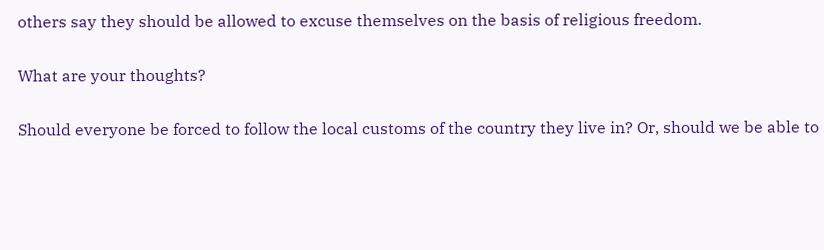others say they should be allowed to excuse themselves on the basis of religious freedom.

What are your thoughts?

Should everyone be forced to follow the local customs of the country they live in? Or, should we be able to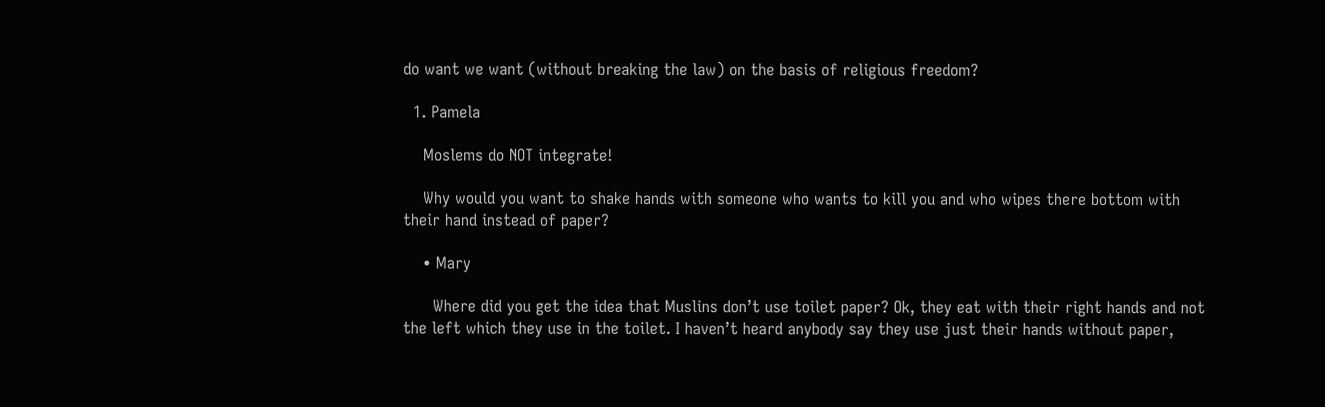do want we want (without breaking the law) on the basis of religious freedom?

  1. Pamela

    Moslems do NOT integrate!

    Why would you want to shake hands with someone who wants to kill you and who wipes there bottom with their hand instead of paper?

    • Mary

      Where did you get the idea that Muslins don’t use toilet paper? Ok, they eat with their right hands and not the left which they use in the toilet. I haven’t heard anybody say they use just their hands without paper,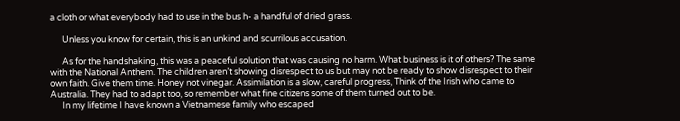a cloth or what everybody had to use in the bus h- a handful of dried grass.

      Unless you know for certain, this is an unkind and scurrilous accusation.

      As for the handshaking, this was a peaceful solution that was causing no harm. What business is it of others? The same with the National Anthem. The children aren’t showing disrespect to us but may not be ready to show disrespect to their own faith. Give them time. Honey not vinegar. Assimilation is a slow, careful progress, Think of the Irish who came to Australia. They had to adapt too, so remember what fine citizens some of them turned out to be.
      In my lifetime I have known a Vietnamese family who escaped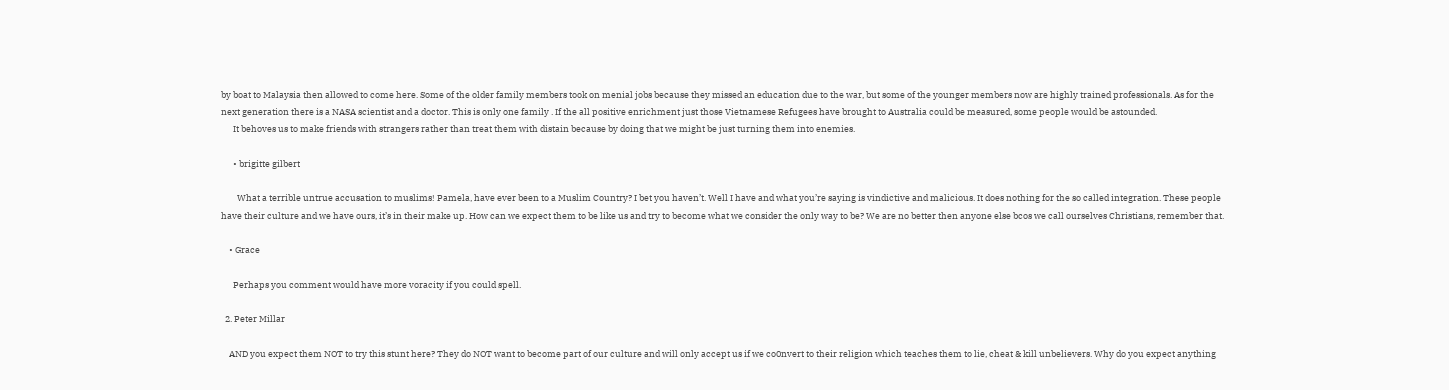by boat to Malaysia then allowed to come here. Some of the older family members took on menial jobs because they missed an education due to the war, but some of the younger members now are highly trained professionals. As for the next generation there is a NASA scientist and a doctor. This is only one family . If the all positive enrichment just those Vietnamese Refugees have brought to Australia could be measured, some people would be astounded.
      It behoves us to make friends with strangers rather than treat them with distain because by doing that we might be just turning them into enemies.

      • brigitte gilbert

        What a terrible untrue accusation to muslims! Pamela, have ever been to a Muslim Country? I bet you haven’t. Well I have and what you’re saying is vindictive and malicious. It does nothing for the so called integration. These people have their culture and we have ours, it’s in their make up. How can we expect them to be like us and try to become what we consider the only way to be? We are no better then anyone else bcos we call ourselves Christians, remember that.

    • Grace

      Perhaps you comment would have more voracity if you could spell.

  2. Peter Millar

    AND you expect them NOT to try this stunt here? They do NOT want to become part of our culture and will only accept us if we co0nvert to their religion which teaches them to lie, cheat & kill unbelievers. Why do you expect anything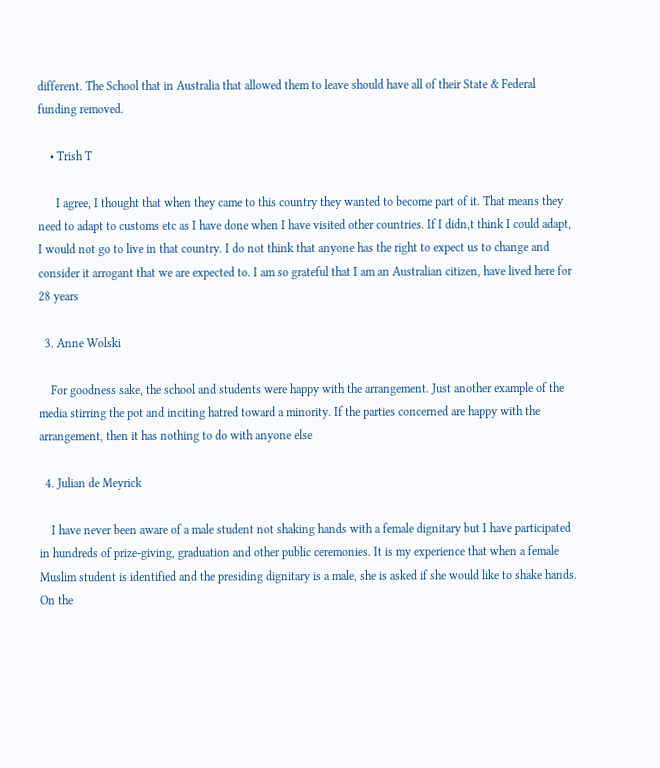different. The School that in Australia that allowed them to leave should have all of their State & Federal funding removed.

    • Trish T

      I agree, I thought that when they came to this country they wanted to become part of it. That means they need to adapt to customs etc as I have done when I have visited other countries. If I didn,t think I could adapt, I would not go to live in that country. I do not think that anyone has the right to expect us to change and consider it arrogant that we are expected to. I am so grateful that I am an Australian citizen, have lived here for 28 years

  3. Anne Wolski

    For goodness sake, the school and students were happy with the arrangement. Just another example of the media stirring the pot and inciting hatred toward a minority. If the parties concerned are happy with the arrangement, then it has nothing to do with anyone else

  4. Julian de Meyrick

    I have never been aware of a male student not shaking hands with a female dignitary but I have participated in hundreds of prize-giving, graduation and other public ceremonies. It is my experience that when a female Muslim student is identified and the presiding dignitary is a male, she is asked if she would like to shake hands. On the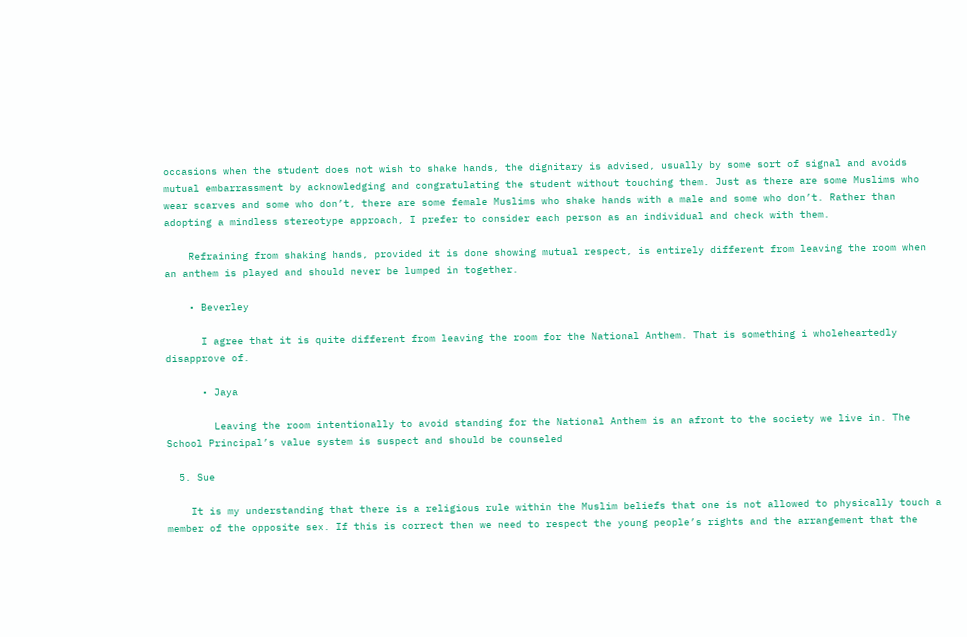occasions when the student does not wish to shake hands, the dignitary is advised, usually by some sort of signal and avoids mutual embarrassment by acknowledging and congratulating the student without touching them. Just as there are some Muslims who wear scarves and some who don’t, there are some female Muslims who shake hands with a male and some who don’t. Rather than adopting a mindless stereotype approach, I prefer to consider each person as an individual and check with them.

    Refraining from shaking hands, provided it is done showing mutual respect, is entirely different from leaving the room when an anthem is played and should never be lumped in together.

    • Beverley

      I agree that it is quite different from leaving the room for the National Anthem. That is something i wholeheartedly disapprove of.

      • Jaya

        Leaving the room intentionally to avoid standing for the National Anthem is an afront to the society we live in. The School Principal’s value system is suspect and should be counseled

  5. Sue

    It is my understanding that there is a religious rule within the Muslim beliefs that one is not allowed to physically touch a member of the opposite sex. If this is correct then we need to respect the young people’s rights and the arrangement that the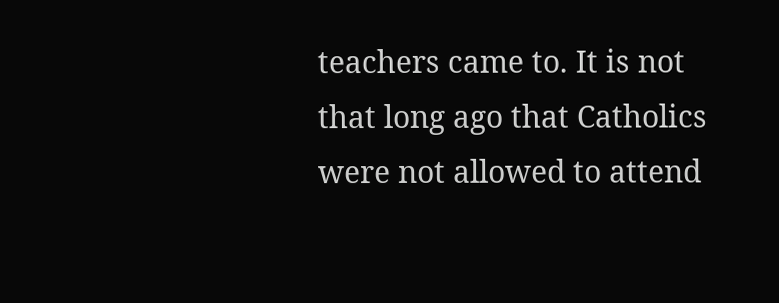teachers came to. It is not that long ago that Catholics were not allowed to attend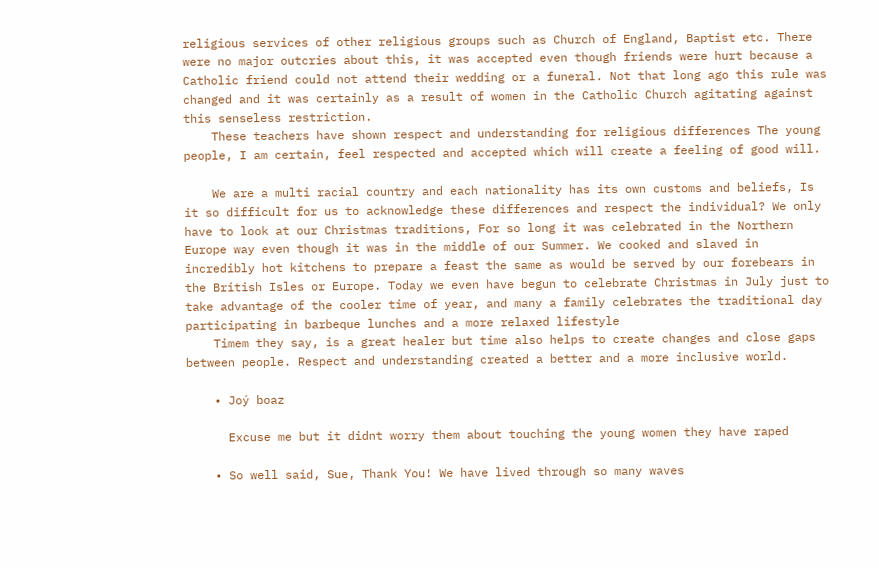religious services of other religious groups such as Church of England, Baptist etc. There were no major outcries about this, it was accepted even though friends were hurt because a Catholic friend could not attend their wedding or a funeral. Not that long ago this rule was changed and it was certainly as a result of women in the Catholic Church agitating against this senseless restriction.
    These teachers have shown respect and understanding for religious differences The young people, I am certain, feel respected and accepted which will create a feeling of good will.

    We are a multi racial country and each nationality has its own customs and beliefs, Is it so difficult for us to acknowledge these differences and respect the individual? We only have to look at our Christmas traditions, For so long it was celebrated in the Northern Europe way even though it was in the middle of our Summer. We cooked and slaved in incredibly hot kitchens to prepare a feast the same as would be served by our forebears in the British Isles or Europe. Today we even have begun to celebrate Christmas in July just to take advantage of the cooler time of year, and many a family celebrates the traditional day participating in barbeque lunches and a more relaxed lifestyle
    Timem they say, is a great healer but time also helps to create changes and close gaps between people. Respect and understanding created a better and a more inclusive world.

    • Joý boaz

      Excuse me but it didnt worry them about touching the young women they have raped

    • So well said, Sue, Thank You! We have lived through so many waves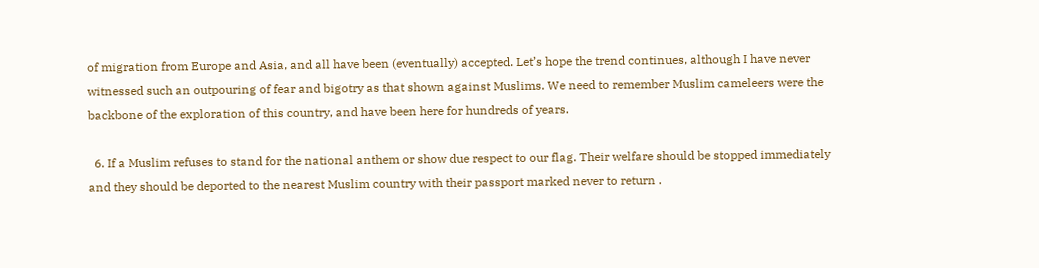of migration from Europe and Asia, and all have been (eventually) accepted. Let’s hope the trend continues, although I have never witnessed such an outpouring of fear and bigotry as that shown against Muslims. We need to remember Muslim cameleers were the backbone of the exploration of this country, and have been here for hundreds of years.

  6. If a Muslim refuses to stand for the national anthem or show due respect to our flag. Their welfare should be stopped immediately and they should be deported to the nearest Muslim country with their passport marked never to return .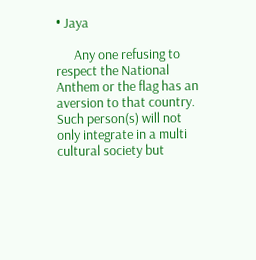• Jaya

      Any one refusing to respect the National Anthem or the flag has an aversion to that country. Such person(s) will not only integrate in a multi cultural society but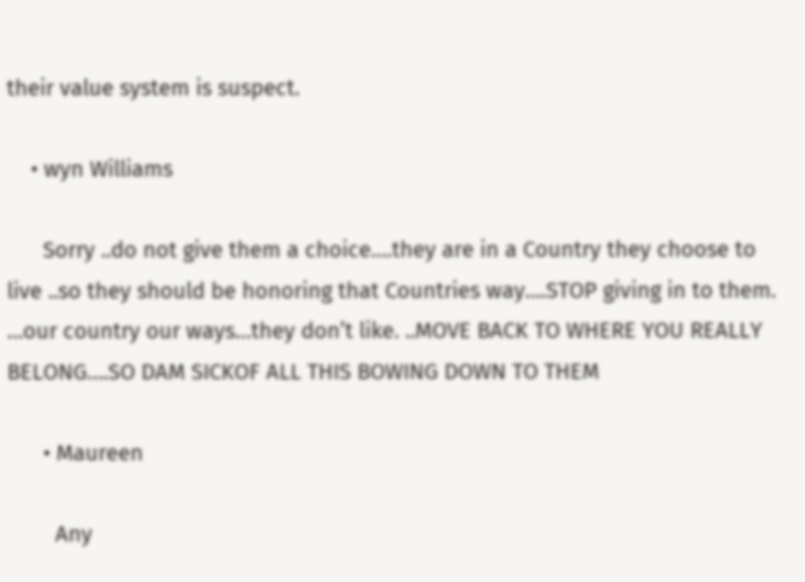their value system is suspect.

    • wyn Williams

      Sorry ..do not give them a choice….they are in a Country they choose to live ..so they should be honoring that Countries way….STOP giving in to them. …our country our ways…they don’t like. ..MOVE BACK TO WHERE YOU REALLY BELONG….SO DAM SICKOF ALL THIS BOWING DOWN TO THEM

      • Maureen

        Any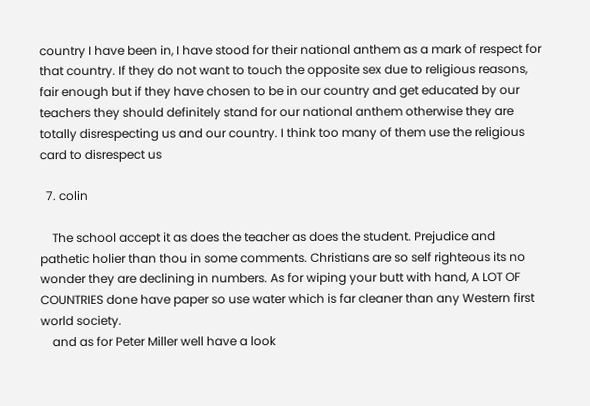country I have been in, I have stood for their national anthem as a mark of respect for that country. If they do not want to touch the opposite sex due to religious reasons, fair enough but if they have chosen to be in our country and get educated by our teachers they should definitely stand for our national anthem otherwise they are totally disrespecting us and our country. I think too many of them use the religious card to disrespect us

  7. colin

    The school accept it as does the teacher as does the student. Prejudice and pathetic holier than thou in some comments. Christians are so self righteous its no wonder they are declining in numbers. As for wiping your butt with hand, A LOT OF COUNTRIES done have paper so use water which is far cleaner than any Western first world society.
    and as for Peter Miller well have a look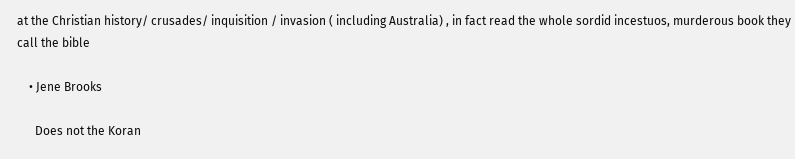at the Christian history/ crusades/ inquisition / invasion ( including Australia) , in fact read the whole sordid incestuos, murderous book they call the bible

    • Jene Brooks

      Does not the Koran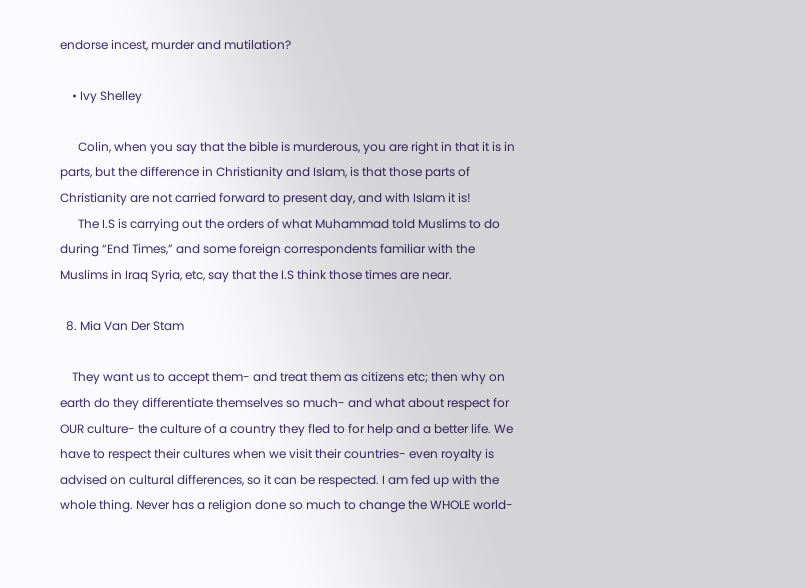endorse incest, murder and mutilation?

    • Ivy Shelley

      Colin, when you say that the bible is murderous, you are right in that it is in parts, but the difference in Christianity and Islam, is that those parts of Christianity are not carried forward to present day, and with Islam it is!
      The I.S is carrying out the orders of what Muhammad told Muslims to do during “End Times,” and some foreign correspondents familiar with the Muslims in Iraq Syria, etc, say that the I.S think those times are near.

  8. Mia Van Der Stam

    They want us to accept them- and treat them as citizens etc; then why on earth do they differentiate themselves so much- and what about respect for OUR culture- the culture of a country they fled to for help and a better life. We have to respect their cultures when we visit their countries- even royalty is advised on cultural differences, so it can be respected. I am fed up with the whole thing. Never has a religion done so much to change the WHOLE world-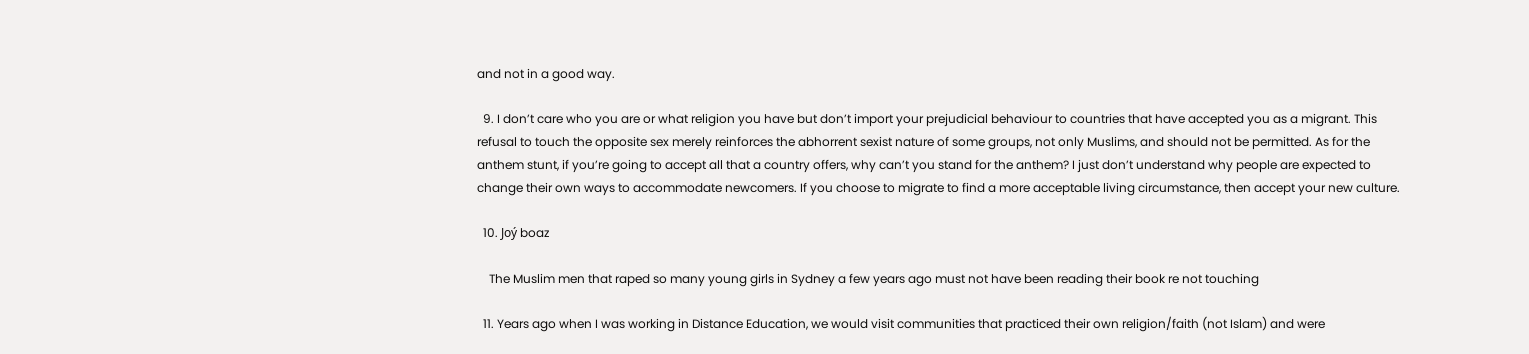and not in a good way.

  9. I don’t care who you are or what religion you have but don’t import your prejudicial behaviour to countries that have accepted you as a migrant. This refusal to touch the opposite sex merely reinforces the abhorrent sexist nature of some groups, not only Muslims, and should not be permitted. As for the anthem stunt, if you’re going to accept all that a country offers, why can’t you stand for the anthem? I just don’t understand why people are expected to change their own ways to accommodate newcomers. If you choose to migrate to find a more acceptable living circumstance, then accept your new culture.

  10. Joý boaz

    The Muslim men that raped so many young girls in Sydney a few years ago must not have been reading their book re not touching

  11. Years ago when I was working in Distance Education, we would visit communities that practiced their own religion/faith (not Islam) and were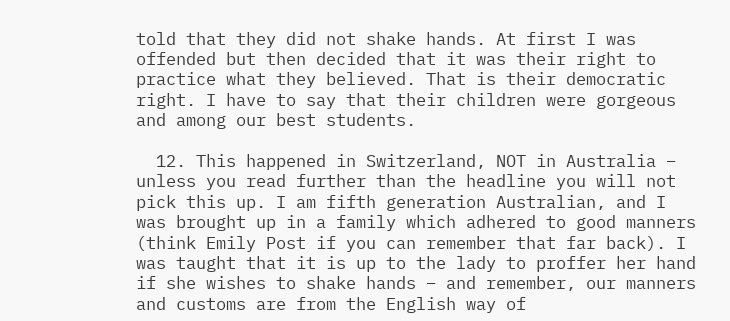told that they did not shake hands. At first I was offended but then decided that it was their right to practice what they believed. That is their democratic right. I have to say that their children were gorgeous and among our best students.

  12. This happened in Switzerland, NOT in Australia – unless you read further than the headline you will not pick this up. I am fifth generation Australian, and I was brought up in a family which adhered to good manners (think Emily Post if you can remember that far back). I was taught that it is up to the lady to proffer her hand if she wishes to shake hands – and remember, our manners and customs are from the English way of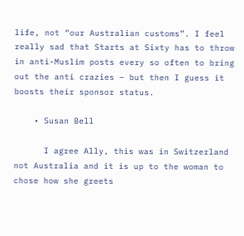life, not “our Australian customs”. I feel really sad that Starts at Sixty has to throw in anti-Muslim posts every so often to bring out the anti crazies – but then I guess it boosts their sponsor status.

    • Susan Bell

      I agree Ally, this was in Switzerland not Australia and it is up to the woman to chose how she greets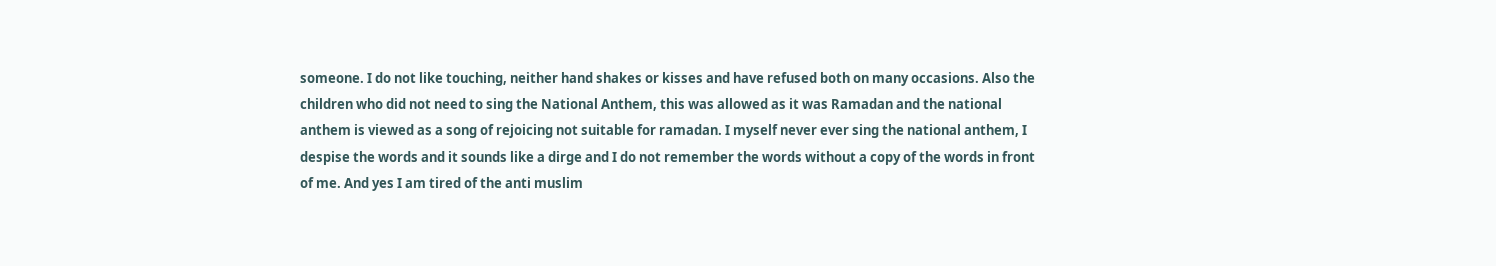someone. I do not like touching, neither hand shakes or kisses and have refused both on many occasions. Also the children who did not need to sing the National Anthem, this was allowed as it was Ramadan and the national anthem is viewed as a song of rejoicing not suitable for ramadan. I myself never ever sing the national anthem, I despise the words and it sounds like a dirge and I do not remember the words without a copy of the words in front of me. And yes I am tired of the anti muslim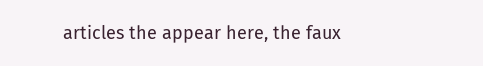articles the appear here, the faux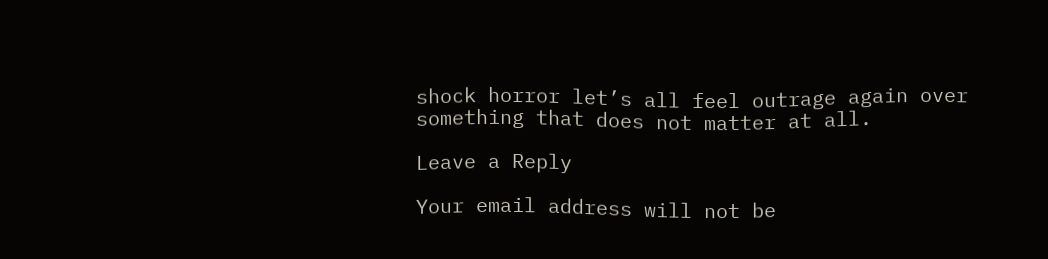shock horror let’s all feel outrage again over something that does not matter at all.

Leave a Reply

Your email address will not be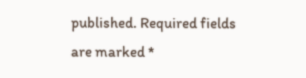published. Required fields are marked *